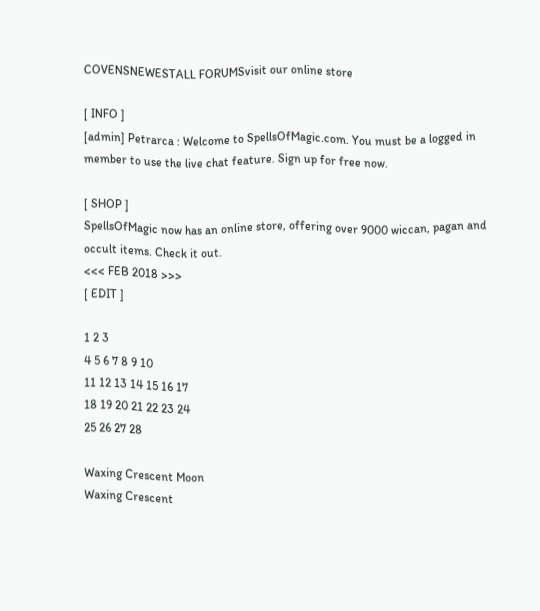COVENSNEWESTALL FORUMSvisit our online store

[ INFO ]
[admin] Petrarca : Welcome to SpellsOfMagic.com. You must be a logged in member to use the live chat feature. Sign up for free now.

[ SHOP ]
SpellsOfMagic now has an online store, offering over 9000 wiccan, pagan and occult items. Check it out.
<<< FEB 2018 >>>
[ EDIT ]

1 2 3
4 5 6 7 8 9 10
11 12 13 14 15 16 17
18 19 20 21 22 23 24
25 26 27 28

Waxing Crescent Moon
Waxing Crescent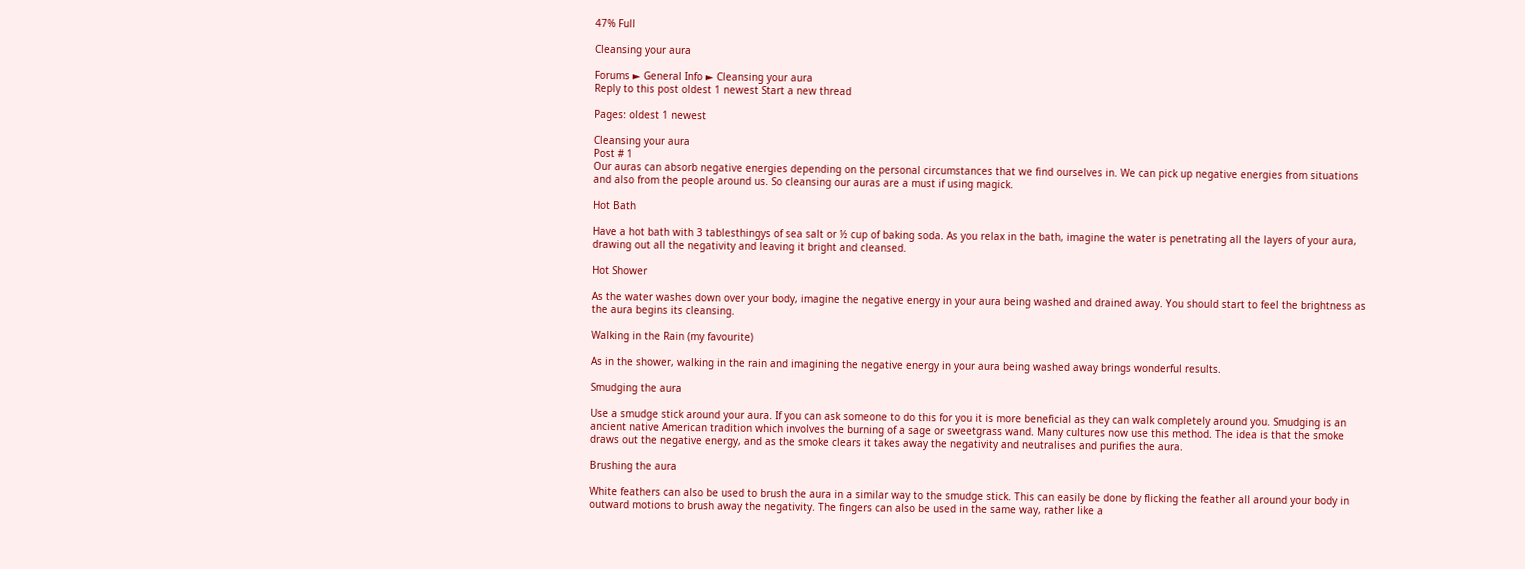47% Full

Cleansing your aura

Forums ► General Info ► Cleansing your aura
Reply to this post oldest 1 newest Start a new thread

Pages: oldest 1 newest

Cleansing your aura
Post # 1
Our auras can absorb negative energies depending on the personal circumstances that we find ourselves in. We can pick up negative energies from situations and also from the people around us. So cleansing our auras are a must if using magick.

Hot Bath

Have a hot bath with 3 tablesthingys of sea salt or ½ cup of baking soda. As you relax in the bath, imagine the water is penetrating all the layers of your aura, drawing out all the negativity and leaving it bright and cleansed.

Hot Shower

As the water washes down over your body, imagine the negative energy in your aura being washed and drained away. You should start to feel the brightness as the aura begins its cleansing.

Walking in the Rain (my favourite)

As in the shower, walking in the rain and imagining the negative energy in your aura being washed away brings wonderful results.

Smudging the aura

Use a smudge stick around your aura. If you can ask someone to do this for you it is more beneficial as they can walk completely around you. Smudging is an ancient native American tradition which involves the burning of a sage or sweetgrass wand. Many cultures now use this method. The idea is that the smoke draws out the negative energy, and as the smoke clears it takes away the negativity and neutralises and purifies the aura.

Brushing the aura

White feathers can also be used to brush the aura in a similar way to the smudge stick. This can easily be done by flicking the feather all around your body in outward motions to brush away the negativity. The fingers can also be used in the same way, rather like a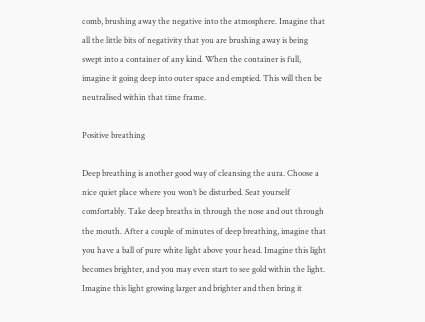comb, brushing away the negative into the atmosphere. Imagine that all the little bits of negativity that you are brushing away is being swept into a container of any kind. When the container is full, imagine it going deep into outer space and emptied. This will then be neutralised within that time frame.

Positive breathing

Deep breathing is another good way of cleansing the aura. Choose a nice quiet place where you won’t be disturbed. Seat yourself comfortably. Take deep breaths in through the nose and out through the mouth. After a couple of minutes of deep breathing, imagine that you have a ball of pure white light above your head. Imagine this light becomes brighter, and you may even start to see gold within the light. Imagine this light growing larger and brighter and then bring it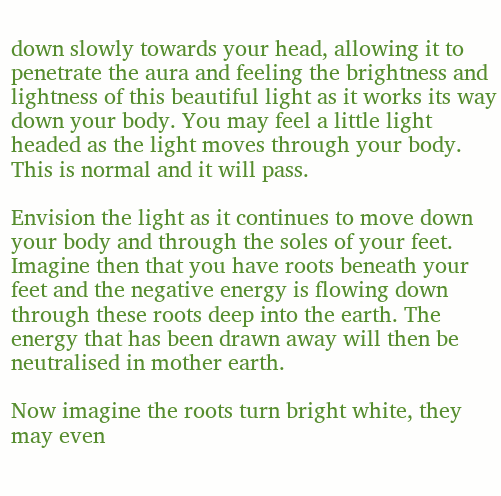down slowly towards your head, allowing it to penetrate the aura and feeling the brightness and lightness of this beautiful light as it works its way down your body. You may feel a little light headed as the light moves through your body. This is normal and it will pass.

Envision the light as it continues to move down your body and through the soles of your feet. Imagine then that you have roots beneath your feet and the negative energy is flowing down through these roots deep into the earth. The energy that has been drawn away will then be neutralised in mother earth.

Now imagine the roots turn bright white, they may even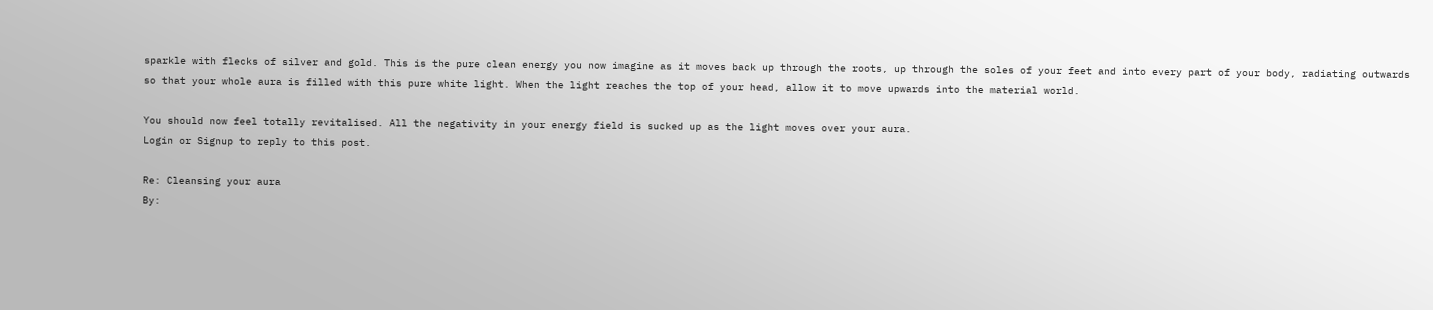sparkle with flecks of silver and gold. This is the pure clean energy you now imagine as it moves back up through the roots, up through the soles of your feet and into every part of your body, radiating outwards so that your whole aura is filled with this pure white light. When the light reaches the top of your head, allow it to move upwards into the material world.

You should now feel totally revitalised. All the negativity in your energy field is sucked up as the light moves over your aura.
Login or Signup to reply to this post.

Re: Cleansing your aura
By: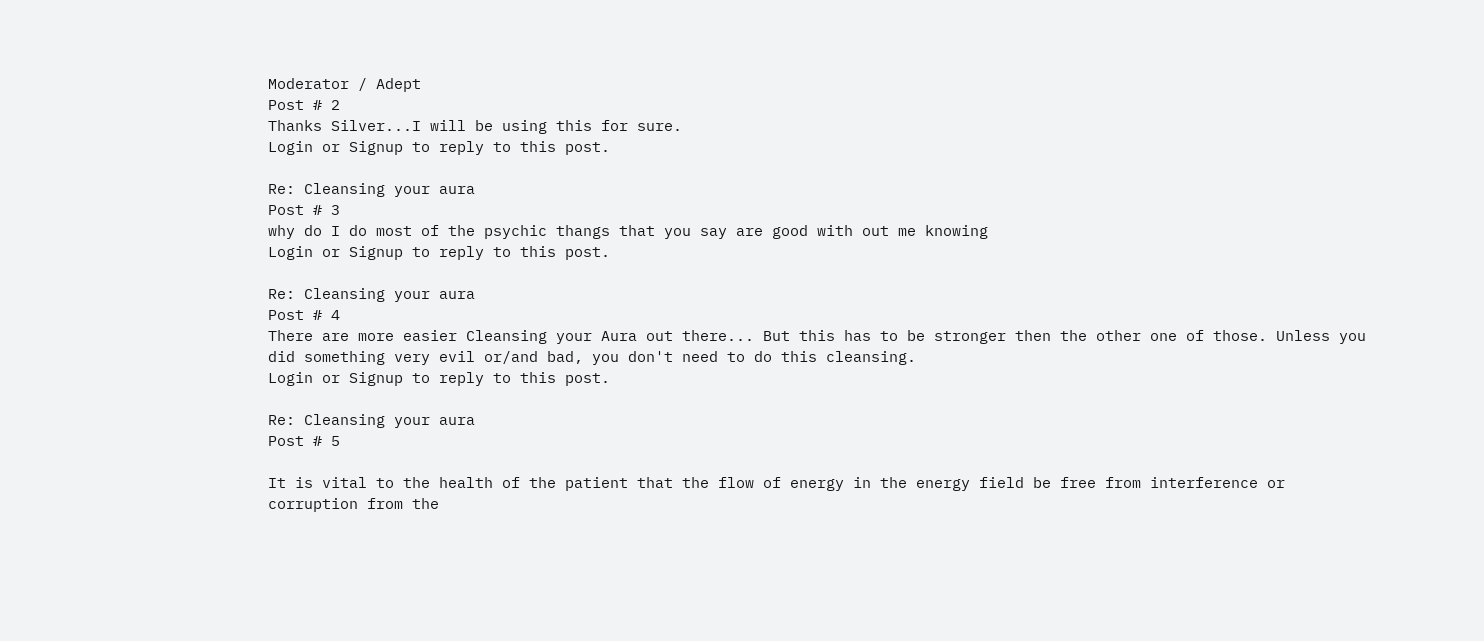Moderator / Adept
Post # 2
Thanks Silver...I will be using this for sure.
Login or Signup to reply to this post.

Re: Cleansing your aura
Post # 3
why do I do most of the psychic thangs that you say are good with out me knowing
Login or Signup to reply to this post.

Re: Cleansing your aura
Post # 4
There are more easier Cleansing your Aura out there... But this has to be stronger then the other one of those. Unless you did something very evil or/and bad, you don't need to do this cleansing.
Login or Signup to reply to this post.

Re: Cleansing your aura
Post # 5

It is vital to the health of the patient that the flow of energy in the energy field be free from interference or corruption from the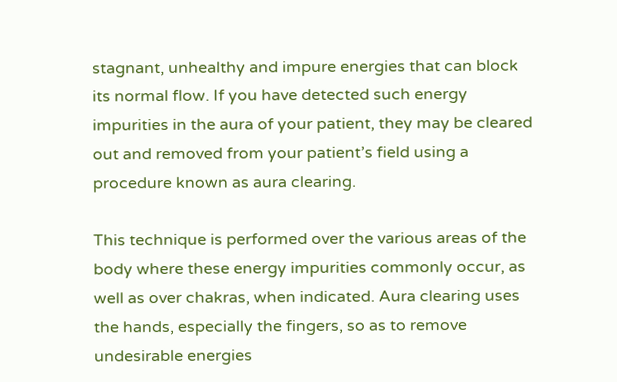stagnant, unhealthy and impure energies that can block its normal flow. If you have detected such energy impurities in the aura of your patient, they may be cleared out and removed from your patient’s field using a procedure known as aura clearing.

This technique is performed over the various areas of the body where these energy impurities commonly occur, as well as over chakras, when indicated. Aura clearing uses the hands, especially the fingers, so as to remove undesirable energies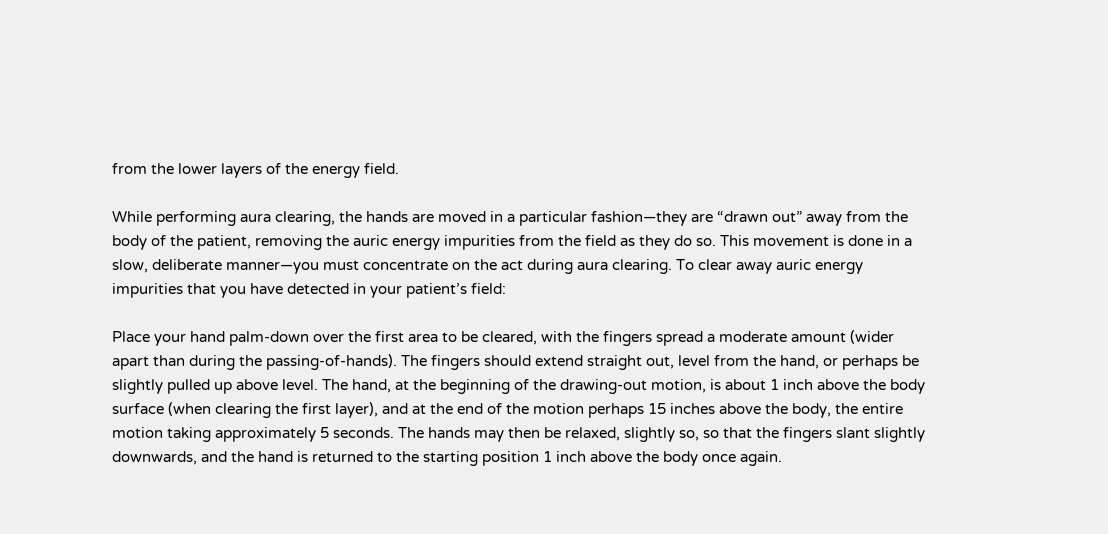from the lower layers of the energy field.

While performing aura clearing, the hands are moved in a particular fashion—they are “drawn out” away from the body of the patient, removing the auric energy impurities from the field as they do so. This movement is done in a slow, deliberate manner—you must concentrate on the act during aura clearing. To clear away auric energy impurities that you have detected in your patient’s field:

Place your hand palm-down over the first area to be cleared, with the fingers spread a moderate amount (wider apart than during the passing-of-hands). The fingers should extend straight out, level from the hand, or perhaps be slightly pulled up above level. The hand, at the beginning of the drawing-out motion, is about 1 inch above the body surface (when clearing the first layer), and at the end of the motion perhaps 15 inches above the body, the entire motion taking approximately 5 seconds. The hands may then be relaxed, slightly so, so that the fingers slant slightly downwards, and the hand is returned to the starting position 1 inch above the body once again.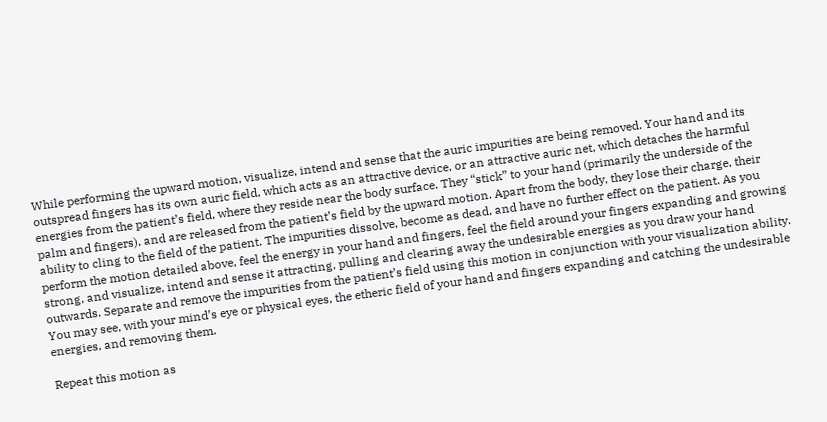While performing the upward motion, visualize, intend and sense that the auric impurities are being removed. Your hand and its outspread fingers has its own auric field, which acts as an attractive device, or an attractive auric net, which detaches the harmful energies from the patient’s field, where they reside near the body surface. They “stick” to your hand (primarily the underside of the palm and fingers), and are released from the patient’s field by the upward motion. Apart from the body, they lose their charge, their ability to cling to the field of the patient. The impurities dissolve, become as dead, and have no further effect on the patient. As you perform the motion detailed above, feel the energy in your hand and fingers, feel the field around your fingers expanding and growing strong, and visualize, intend and sense it attracting, pulling and clearing away the undesirable energies as you draw your hand outwards. Separate and remove the impurities from the patient’s field using this motion in conjunction with your visualization ability. You may see, with your mind’s eye or physical eyes, the etheric field of your hand and fingers expanding and catching the undesirable energies, and removing them.

Repeat this motion as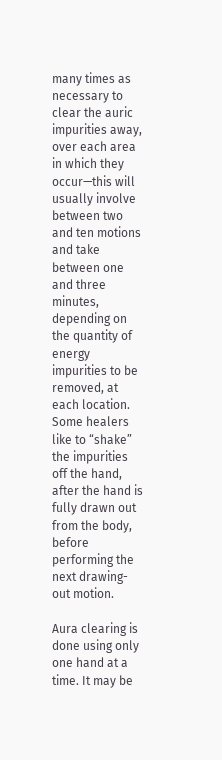many times as necessary to clear the auric impurities away, over each area in which they occur—this will usually involve between two and ten motions and take between one and three minutes, depending on the quantity of energy impurities to be removed, at each location. Some healers like to “shake” the impurities off the hand, after the hand is fully drawn out from the body, before performing the next drawing-out motion.

Aura clearing is done using only one hand at a time. It may be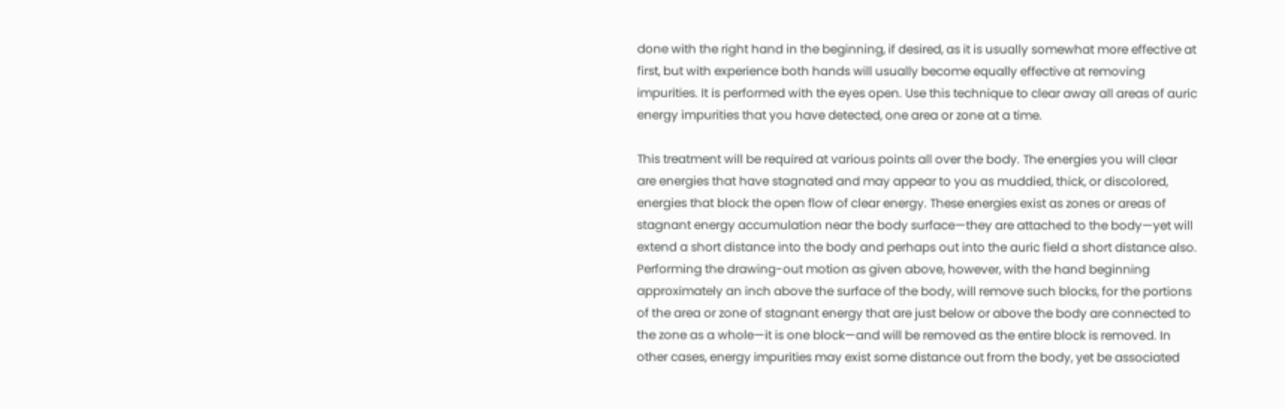done with the right hand in the beginning, if desired, as it is usually somewhat more effective at first, but with experience both hands will usually become equally effective at removing impurities. It is performed with the eyes open. Use this technique to clear away all areas of auric energy impurities that you have detected, one area or zone at a time.

This treatment will be required at various points all over the body. The energies you will clear are energies that have stagnated and may appear to you as muddied, thick, or discolored, energies that block the open flow of clear energy. These energies exist as zones or areas of stagnant energy accumulation near the body surface—they are attached to the body—yet will extend a short distance into the body and perhaps out into the auric field a short distance also. Performing the drawing-out motion as given above, however, with the hand beginning approximately an inch above the surface of the body, will remove such blocks, for the portions of the area or zone of stagnant energy that are just below or above the body are connected to the zone as a whole—it is one block—and will be removed as the entire block is removed. In other cases, energy impurities may exist some distance out from the body, yet be associated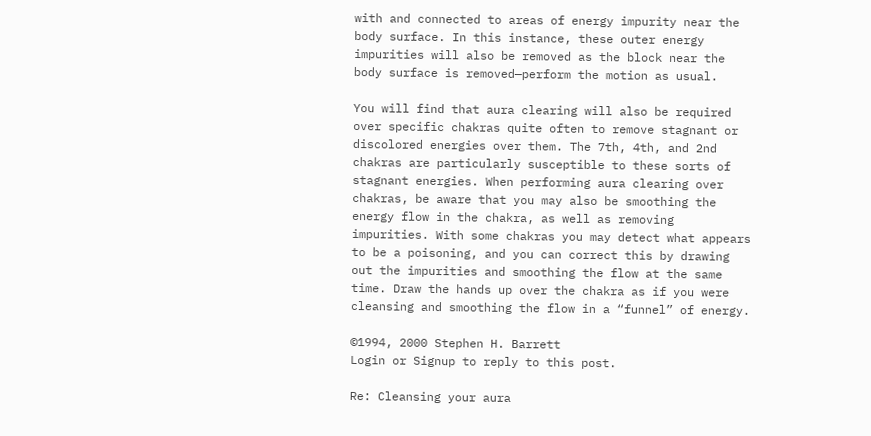with and connected to areas of energy impurity near the body surface. In this instance, these outer energy impurities will also be removed as the block near the body surface is removed—perform the motion as usual.

You will find that aura clearing will also be required over specific chakras quite often to remove stagnant or discolored energies over them. The 7th, 4th, and 2nd chakras are particularly susceptible to these sorts of stagnant energies. When performing aura clearing over chakras, be aware that you may also be smoothing the energy flow in the chakra, as well as removing impurities. With some chakras you may detect what appears to be a poisoning, and you can correct this by drawing out the impurities and smoothing the flow at the same time. Draw the hands up over the chakra as if you were cleansing and smoothing the flow in a “funnel” of energy.

©1994, 2000 Stephen H. Barrett
Login or Signup to reply to this post.

Re: Cleansing your aura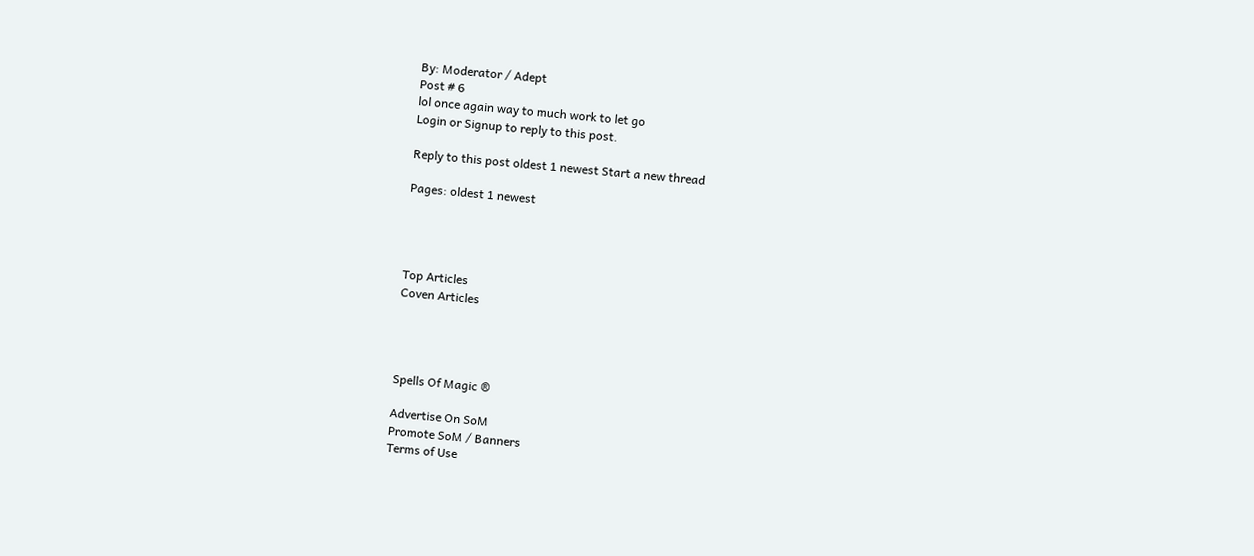By: Moderator / Adept
Post # 6
lol once again way to much work to let go
Login or Signup to reply to this post.

Reply to this post oldest 1 newest Start a new thread

Pages: oldest 1 newest




Top Articles
Coven Articles




Spells Of Magic ®

Advertise On SoM
Promote SoM / Banners
Terms of Use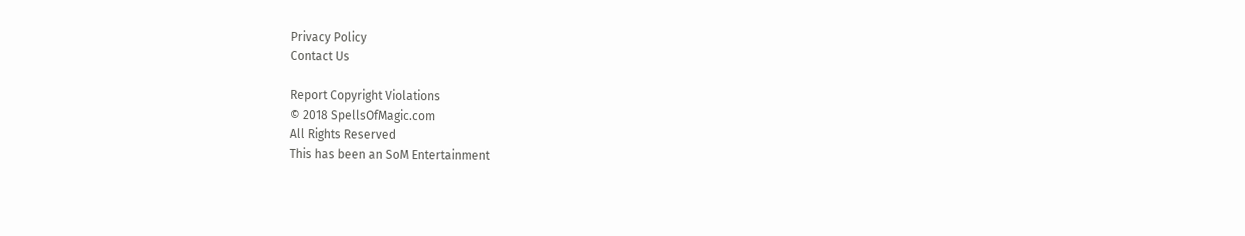Privacy Policy
Contact Us

Report Copyright Violations
© 2018 SpellsOfMagic.com
All Rights Reserved
This has been an SoM Entertainment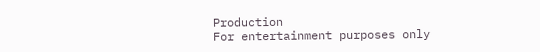Production
For entertainment purposes only